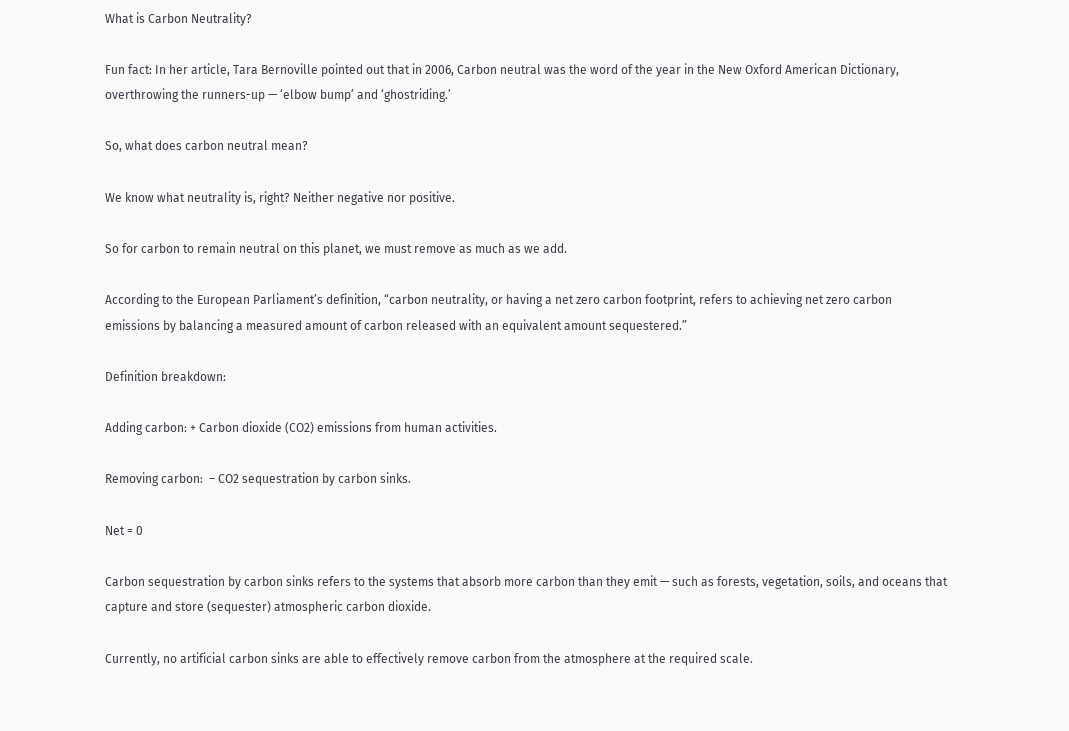What is Carbon Neutrality?

Fun fact: In her article, Tara Bernoville pointed out that in 2006, Carbon neutral was the word of the year in the New Oxford American Dictionary, overthrowing the runners-up — ‘elbow bump’ and ‘ghostriding.’

So, what does carbon neutral mean?

We know what neutrality is, right? Neither negative nor positive.

So for carbon to remain neutral on this planet, we must remove as much as we add.

According to the European Parliament’s definition, “carbon neutrality, or having a net zero carbon footprint, refers to achieving net zero carbon emissions by balancing a measured amount of carbon released with an equivalent amount sequestered.”

Definition breakdown:

Adding carbon: + Carbon dioxide (CO2) emissions from human activities.

Removing carbon:  – CO2 sequestration by carbon sinks.

Net = 0

Carbon sequestration by carbon sinks refers to the systems that absorb more carbon than they emit — such as forests, vegetation, soils, and oceans that capture and store (sequester) atmospheric carbon dioxide.

Currently, no artificial carbon sinks are able to effectively remove carbon from the atmosphere at the required scale.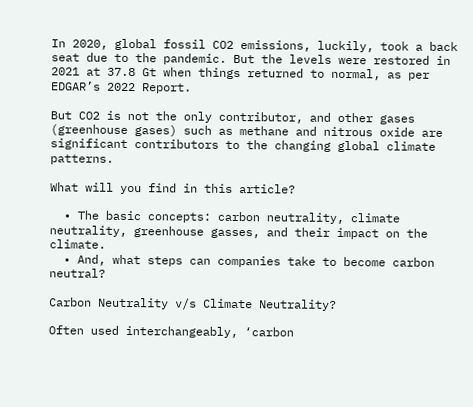In 2020, global fossil CO2 emissions, luckily, took a back seat due to the pandemic. But the levels were restored in 2021 at 37.8 Gt when things returned to normal, as per EDGAR’s 2022 Report.

But CO2 is not the only contributor, and other gases (greenhouse gases) such as methane and nitrous oxide are significant contributors to the changing global climate patterns.

What will you find in this article?

  • The basic concepts: carbon neutrality, climate neutrality, greenhouse gasses, and their impact on the climate.
  • And, what steps can companies take to become carbon neutral?

Carbon Neutrality v/s Climate Neutrality?

Often used interchangeably, ‘carbon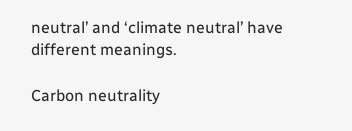neutral’ and ‘climate neutral’ have different meanings.

Carbon neutrality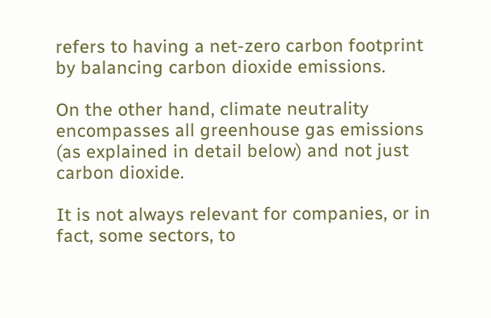refers to having a net-zero carbon footprint by balancing carbon dioxide emissions.

On the other hand, climate neutrality encompasses all greenhouse gas emissions (as explained in detail below) and not just carbon dioxide.

It is not always relevant for companies, or in fact, some sectors, to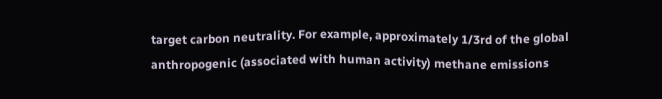target carbon neutrality. For example, approximately 1/3rd of the global anthropogenic (associated with human activity) methane emissions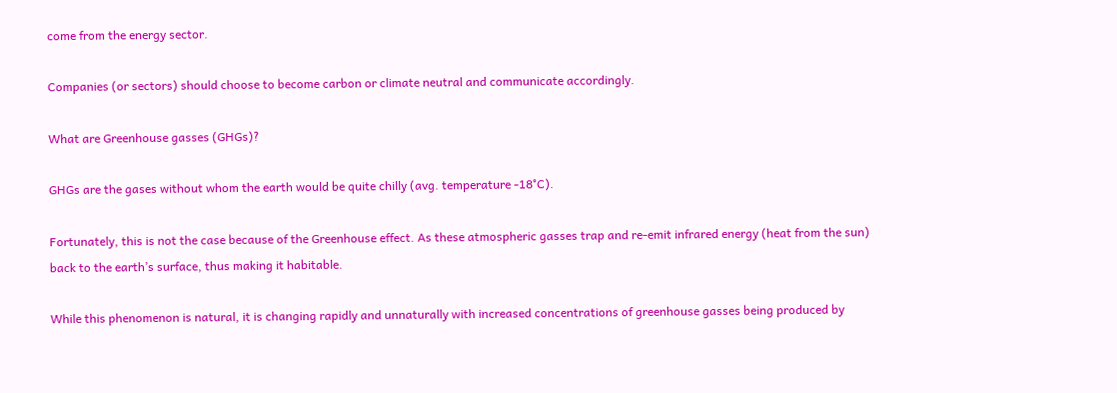come from the energy sector.

Companies (or sectors) should choose to become carbon or climate neutral and communicate accordingly.

What are Greenhouse gasses (GHGs)?

GHGs are the gases without whom the earth would be quite chilly (avg. temperature -18°C).

Fortunately, this is not the case because of the Greenhouse effect. As these atmospheric gasses trap and re-emit infrared energy (heat from the sun) back to the earth’s surface, thus making it habitable.

While this phenomenon is natural, it is changing rapidly and unnaturally with increased concentrations of greenhouse gasses being produced by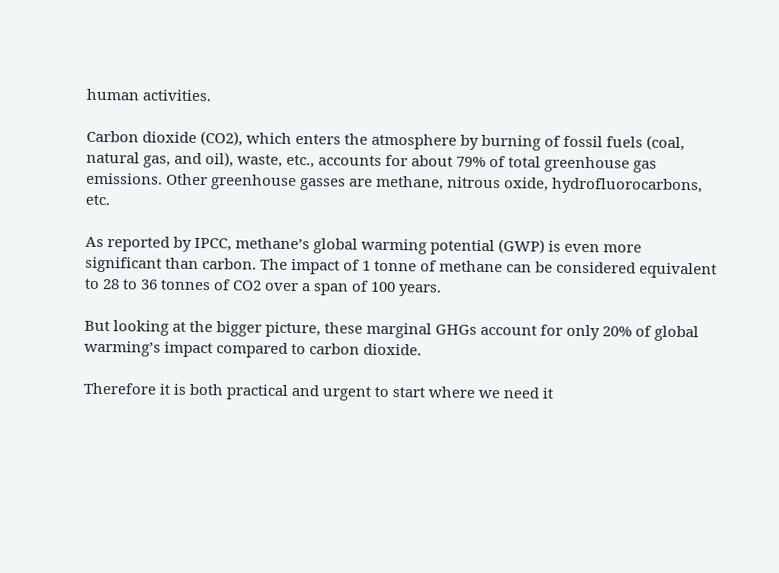human activities.

Carbon dioxide (CO2), which enters the atmosphere by burning of fossil fuels (coal, natural gas, and oil), waste, etc., accounts for about 79% of total greenhouse gas emissions. Other greenhouse gasses are methane, nitrous oxide, hydrofluorocarbons, etc.

As reported by IPCC, methane’s global warming potential (GWP) is even more significant than carbon. The impact of 1 tonne of methane can be considered equivalent to 28 to 36 tonnes of CO2 over a span of 100 years.

But looking at the bigger picture, these marginal GHGs account for only 20% of global warming’s impact compared to carbon dioxide.

Therefore it is both practical and urgent to start where we need it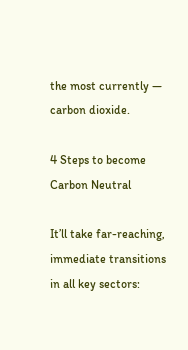the most currently — carbon dioxide.

4 Steps to become Carbon Neutral

It’ll take far-reaching, immediate transitions in all key sectors: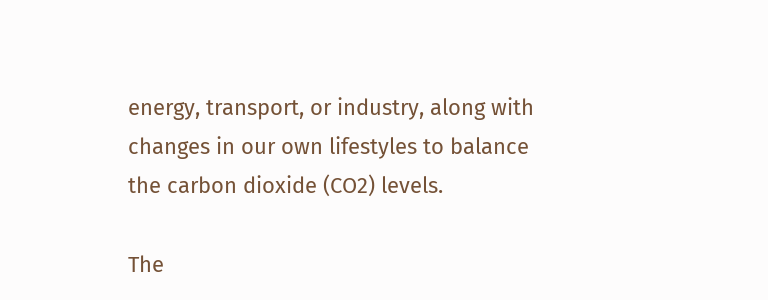energy, transport, or industry, along with changes in our own lifestyles to balance the carbon dioxide (CO2) levels.

The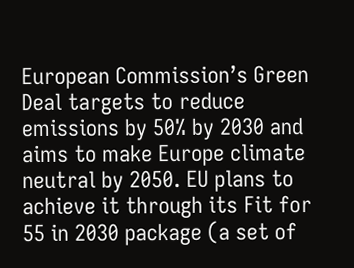European Commission’s Green Deal targets to reduce emissions by 50% by 2030 and aims to make Europe climate neutral by 2050. EU plans to achieve it through its Fit for 55 in 2030 package (a set of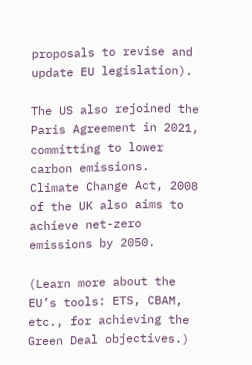proposals to revise and update EU legislation).

The US also rejoined the Paris Agreement in 2021, committing to lower carbon emissions. Climate Change Act, 2008 of the UK also aims to achieve net-zero emissions by 2050.

(Learn more about the EU’s tools: ETS, CBAM, etc., for achieving the Green Deal objectives.)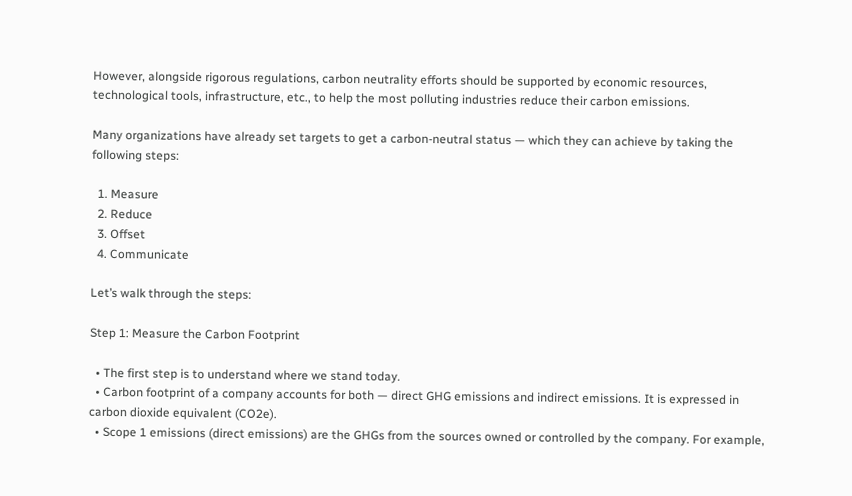However, alongside rigorous regulations, carbon neutrality efforts should be supported by economic resources, technological tools, infrastructure, etc., to help the most polluting industries reduce their carbon emissions.

Many organizations have already set targets to get a carbon-neutral status — which they can achieve by taking the following steps:

  1. Measure
  2. Reduce
  3. Offset
  4. Communicate

Let’s walk through the steps:

Step 1: Measure the Carbon Footprint

  • The first step is to understand where we stand today.
  • Carbon footprint of a company accounts for both — direct GHG emissions and indirect emissions. It is expressed in carbon dioxide equivalent (CO2e).
  • Scope 1 emissions (direct emissions) are the GHGs from the sources owned or controlled by the company. For example,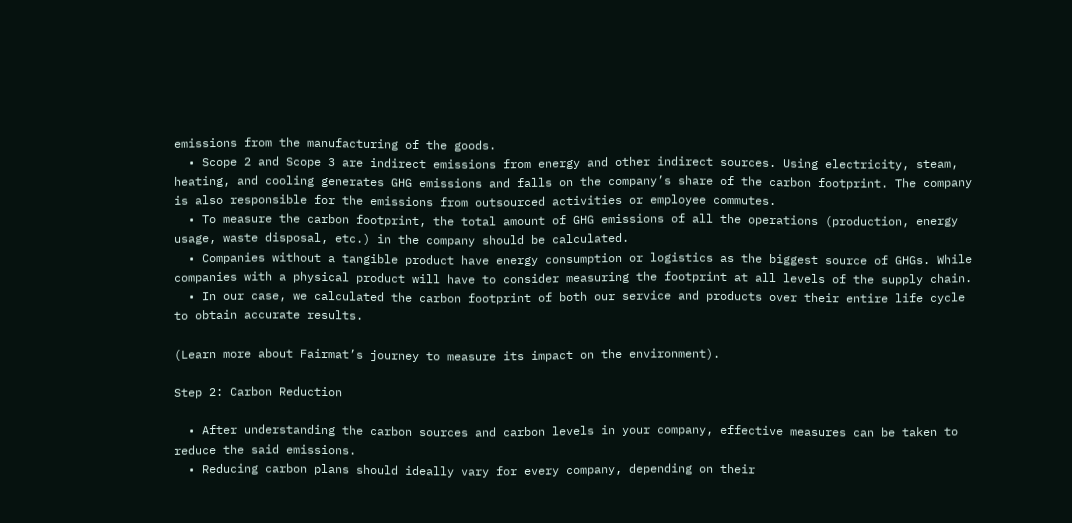emissions from the manufacturing of the goods.
  • Scope 2 and Scope 3 are indirect emissions from energy and other indirect sources. Using electricity, steam, heating, and cooling generates GHG emissions and falls on the company’s share of the carbon footprint. The company is also responsible for the emissions from outsourced activities or employee commutes.
  • To measure the carbon footprint, the total amount of GHG emissions of all the operations (production, energy usage, waste disposal, etc.) in the company should be calculated.
  • Companies without a tangible product have energy consumption or logistics as the biggest source of GHGs. While companies with a physical product will have to consider measuring the footprint at all levels of the supply chain.
  • In our case, we calculated the carbon footprint of both our service and products over their entire life cycle to obtain accurate results.

(Learn more about Fairmat’s journey to measure its impact on the environment).

Step 2: Carbon Reduction

  • After understanding the carbon sources and carbon levels in your company, effective measures can be taken to reduce the said emissions.
  • Reducing carbon plans should ideally vary for every company, depending on their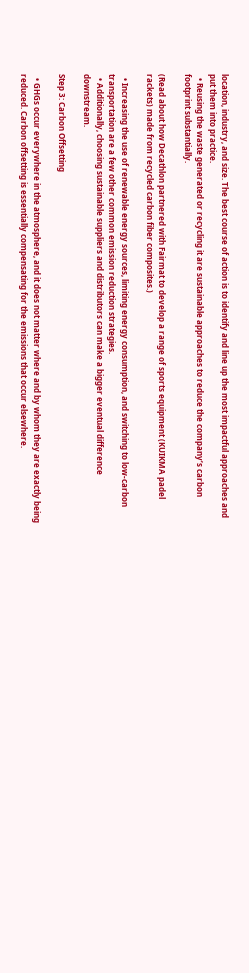location, industry, and size. The best course of action is to identify and line up the most impactful approaches and put them into practice.
  • Reusing the waste generated or recycling it are sustainable approaches to reduce the company’s carbon footprint substantially.

(Read about how Decathlon partnered with Fairmat to develop a range of sports equipment (KUIKMA padel rackets) made from recycled carbon fiber composites.)

  • Increasing the use of renewable energy sources, limiting energy consumption, and switching to low-carbon transportation are a few other common emission reduction strategies.
  • Additionally, choosing sustainable suppliers and distributors can make a bigger eventual difference downstream.

Step 3: Carbon Offsetting

  • GHGs occur everywhere in the atmosphere, and it does not matter where and by whom they are exactly being reduced. Carbon offsetting is essentially compensating for the emissions that occur elsewhere.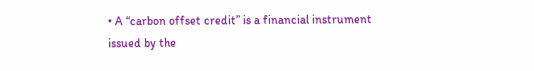• A “carbon offset credit” is a financial instrument issued by the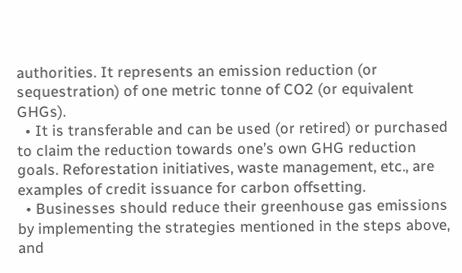authorities. It represents an emission reduction (or sequestration) of one metric tonne of CO2 (or equivalent GHGs).
  • It is transferable and can be used (or retired) or purchased to claim the reduction towards one’s own GHG reduction goals. Reforestation initiatives, waste management, etc., are examples of credit issuance for carbon offsetting.
  • Businesses should reduce their greenhouse gas emissions by implementing the strategies mentioned in the steps above, and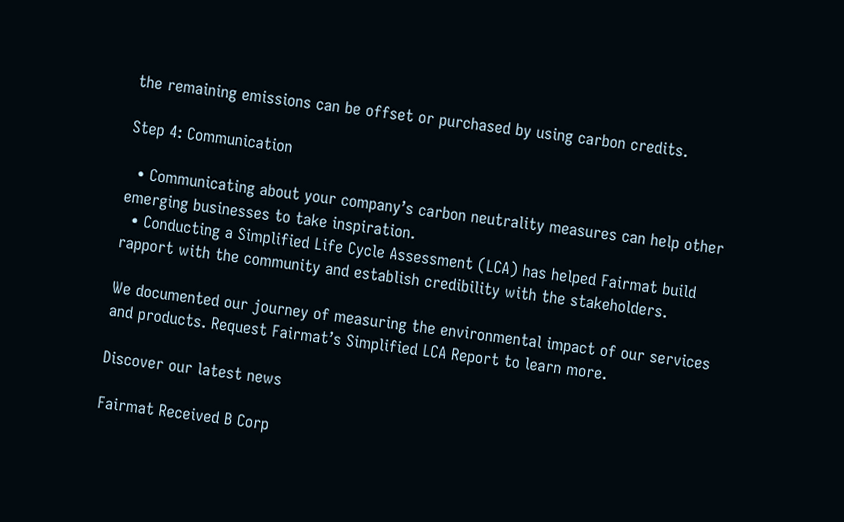the remaining emissions can be offset or purchased by using carbon credits.

Step 4: Communication

  • Communicating about your company’s carbon neutrality measures can help other emerging businesses to take inspiration.
  • Conducting a Simplified Life Cycle Assessment (LCA) has helped Fairmat build rapport with the community and establish credibility with the stakeholders.

We documented our journey of measuring the environmental impact of our services and products. Request Fairmat’s Simplified LCA Report to learn more.

Discover our latest news

Fairmat Received B Corp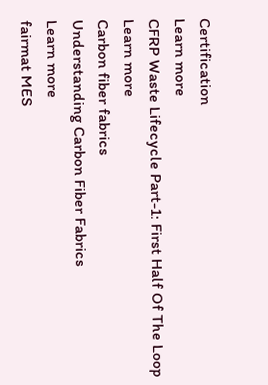Certification
Learn more
CFRP Waste Lifecycle Part-1: First Half Of The Loop
Learn more
Carbon fiber fabrics
Understanding Carbon Fiber Fabrics
Learn more
fairmat MES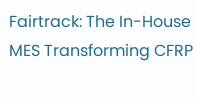Fairtrack: The In-House MES Transforming CFRP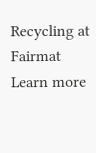Recycling at Fairmat
Learn more